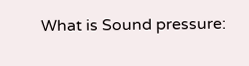What is Sound pressure: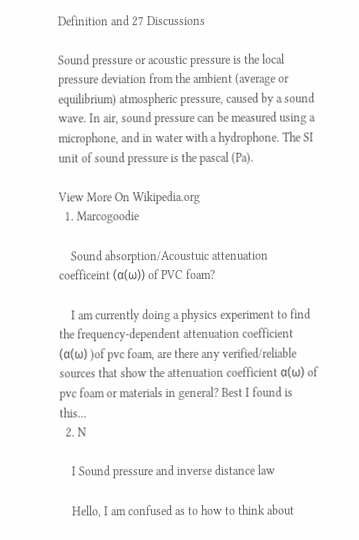Definition and 27 Discussions

Sound pressure or acoustic pressure is the local pressure deviation from the ambient (average or equilibrium) atmospheric pressure, caused by a sound wave. In air, sound pressure can be measured using a microphone, and in water with a hydrophone. The SI unit of sound pressure is the pascal (Pa).

View More On Wikipedia.org
  1. Marcogoodie

    Sound absorption/Acoustuic attenuation coefficeint (α(ω)) of PVC foam?

    I am currently doing a physics experiment to find the frequency-dependent attenuation coefficient (α(ω) )of pvc foam, are there any verified/reliable sources that show the attenuation coefficient α(ω) of pvc foam or materials in general? Best I found is this...
  2. N

    I Sound pressure and inverse distance law

    Hello, I am confused as to how to think about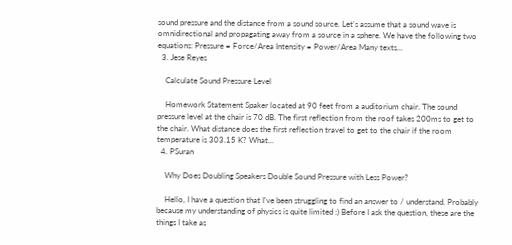sound pressure and the distance from a sound source. Let's assume that a sound wave is omnidirectional and propagating away from a source in a sphere. We have the following two equations: Pressure = Force/Area Intensity = Power/Area Many texts...
  3. Jese Reyes

    Calculate Sound Pressure Level

    Homework Statement Spaker located at 90 feet from a auditorium chair. The sound pressure level at the chair is 70 dB. The first reflection from the roof takes 200ms to get to the chair. What distance does the first reflection travel to get to the chair if the room temperature is 303.15 K? What...
  4. PSuran

    Why Does Doubling Speakers Double Sound Pressure with Less Power?

    Hello, I have a question that I've been struggling to find an answer to / understand. Probably because my understanding of physics is quite limited :) Before I ask the question, these are the things I take as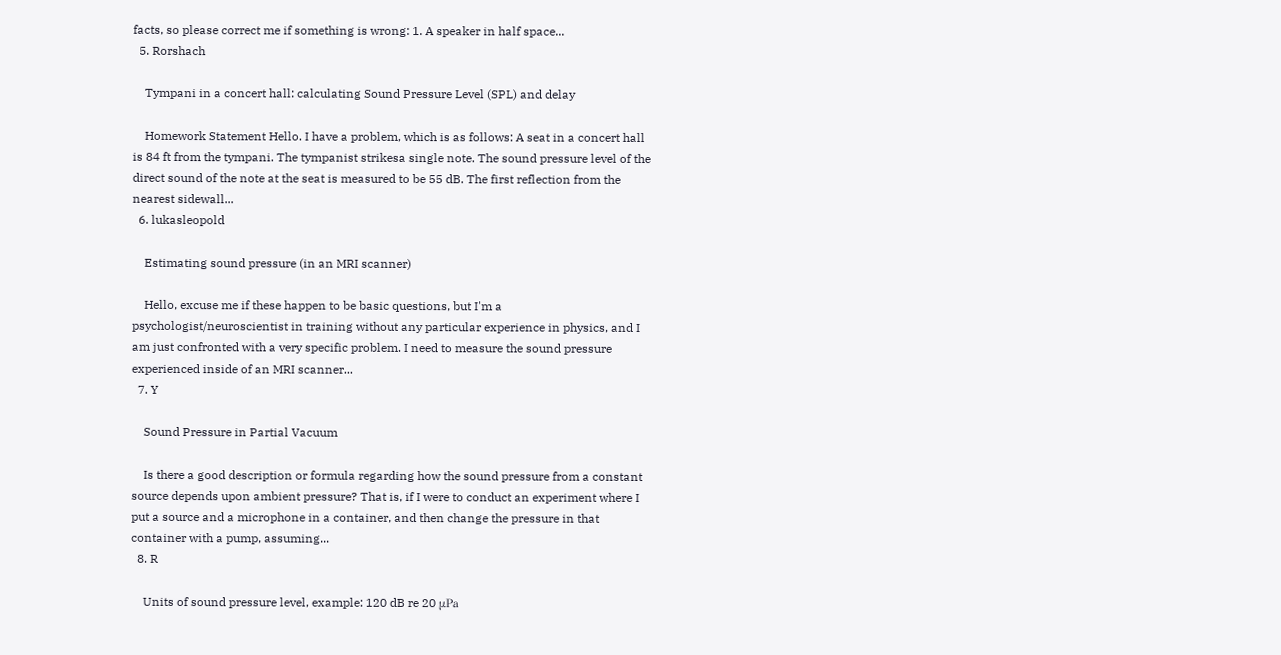facts, so please correct me if something is wrong: 1. A speaker in half space...
  5. Rorshach

    Tympani in a concert hall: calculating Sound Pressure Level (SPL) and delay

    Homework Statement Hello. I have a problem, which is as follows: A seat in a concert hall is 84 ft from the tympani. The tympanist strikesa single note. The sound pressure level of the direct sound of the note at the seat is measured to be 55 dB. The first reflection from the nearest sidewall...
  6. lukasleopold

    Estimating sound pressure (in an MRI scanner)

    Hello, excuse me if these happen to be basic questions, but I'm a psychologist/neuroscientist in training without any particular experience in physics, and I am just confronted with a very specific problem. I need to measure the sound pressure experienced inside of an MRI scanner...
  7. Y

    Sound Pressure in Partial Vacuum

    Is there a good description or formula regarding how the sound pressure from a constant source depends upon ambient pressure? That is, if I were to conduct an experiment where I put a source and a microphone in a container, and then change the pressure in that container with a pump, assuming...
  8. R

    Units of sound pressure level, example: 120 dB re 20 μPa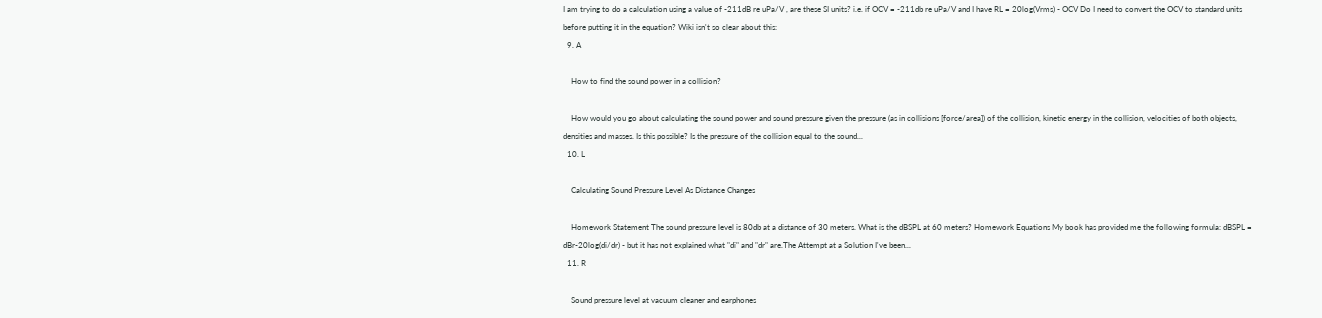I am trying to do a calculation using a value of -211dB re uPa/V , are these SI units? i.e. if OCV = -211db re uPa/V and I have RL = 20log(Vrms) - OCV Do I need to convert the OCV to standard units before putting it in the equation? Wiki isn't so clear about this:
  9. A

    How to find the sound power in a collision?

    How would you go about calculating the sound power and sound pressure given the pressure (as in collisions [force/area]) of the collision, kinetic energy in the collision, velocities of both objects, densities and masses. Is this possible? Is the pressure of the collision equal to the sound...
  10. L

    Calculating Sound Pressure Level As Distance Changes

    Homework Statement The sound pressure level is 80db at a distance of 30 meters. What is the dBSPL at 60 meters? Homework Equations My book has provided me the following formula: dBSPL = dBr-20log(di/dr) - but it has not explained what "di" and "dr" are.The Attempt at a Solution I've been...
  11. R

    Sound pressure level at vacuum cleaner and earphones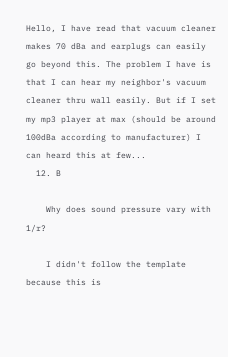Hello, I have read that vacuum cleaner makes 70 dBa and earplugs can easily go beyond this. The problem I have is that I can hear my neighbor's vacuum cleaner thru wall easily. But if I set my mp3 player at max (should be around 100dBa according to manufacturer) I can heard this at few...
  12. B

    Why does sound pressure vary with 1/r?

    I didn't follow the template because this is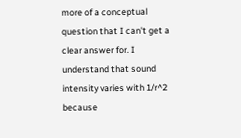more of a conceptual question that I can't get a clear answer for. I understand that sound intensity varies with 1/r^2 because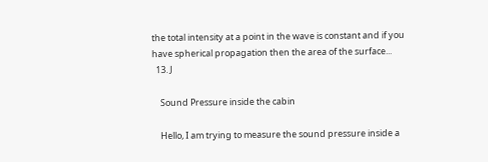the total intensity at a point in the wave is constant and if you have spherical propagation then the area of the surface...
  13. J

    Sound Pressure inside the cabin

    Hello, I am trying to measure the sound pressure inside a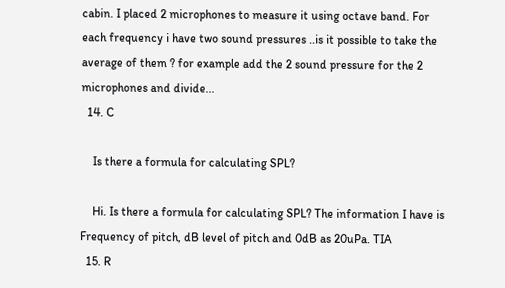cabin. I placed 2 microphones to measure it using octave band. For each frequency i have two sound pressures ..is it possible to take the average of them ? for example add the 2 sound pressure for the 2 microphones and divide...
  14. C

    Is there a formula for calculating SPL?

    Hi. Is there a formula for calculating SPL? The information I have is Frequency of pitch, dB level of pitch and 0dB as 20uPa. TIA
  15. R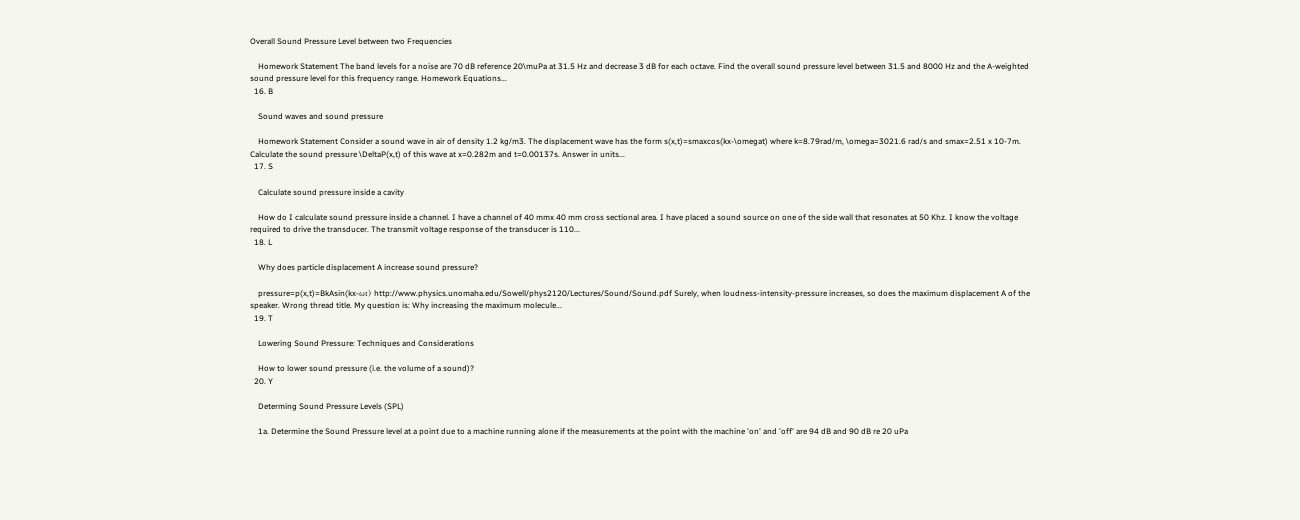Overall Sound Pressure Level between two Frequencies

    Homework Statement The band levels for a noise are 70 dB reference 20\muPa at 31.5 Hz and decrease 3 dB for each octave. Find the overall sound pressure level between 31.5 and 8000 Hz and the A-weighted sound pressure level for this frequency range. Homework Equations...
  16. B

    Sound waves and sound pressure

    Homework Statement Consider a sound wave in air of density 1.2 kg/m3. The displacement wave has the form s(x,t)=smaxcos(kx-\omegat) where k=8.79rad/m, \omega=3021.6 rad/s and smax=2.51 x 10-7m. Calculate the sound pressure \DeltaP(x,t) of this wave at x=0.282m and t=0.00137s. Answer in units...
  17. S

    Calculate sound pressure inside a cavity

    How do I calculate sound pressure inside a channel. I have a channel of 40 mmx 40 mm cross sectional area. I have placed a sound source on one of the side wall that resonates at 50 Khz. I know the voltage required to drive the transducer. The transmit voltage response of the transducer is 110...
  18. L

    Why does particle displacement A increase sound pressure?

    pressure=p(x,t)=BkAsin(kx-ωt) http://www.physics.unomaha.edu/Sowell/phys2120/Lectures/Sound/Sound.pdf Surely, when loudness-intensity-pressure increases, so does the maximum displacement A of the speaker. Wrong thread title. My question is: Why increasing the maximum molecule...
  19. T

    Lowering Sound Pressure: Techniques and Considerations

    How to lower sound pressure (i.e. the volume of a sound)?
  20. Y

    Determing Sound Pressure Levels (SPL)

    1a. Determine the Sound Pressure level at a point due to a machine running alone if the measurements at the point with the machine 'on' and 'off' are 94 dB and 90 dB re 20 uPa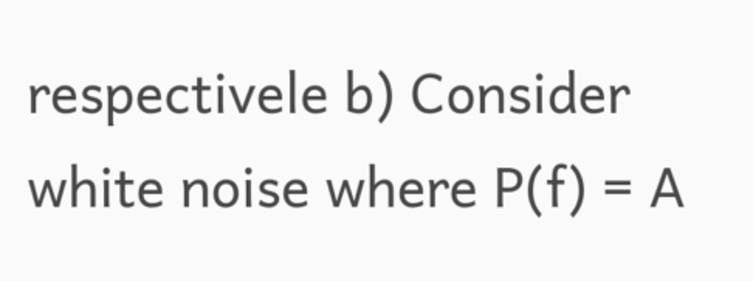respectivele b) Consider white noise where P(f) = A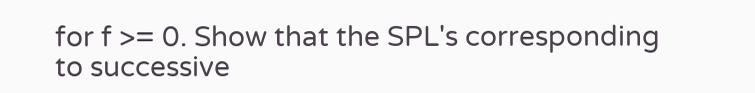for f >= 0. Show that the SPL's corresponding to successive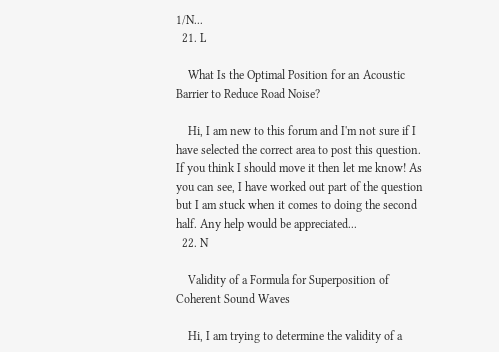1/N...
  21. L

    What Is the Optimal Position for an Acoustic Barrier to Reduce Road Noise?

    Hi, I am new to this forum and I'm not sure if I have selected the correct area to post this question. If you think I should move it then let me know! As you can see, I have worked out part of the question but I am stuck when it comes to doing the second half. Any help would be appreciated...
  22. N

    Validity of a Formula for Superposition of Coherent Sound Waves

    Hi, I am trying to determine the validity of a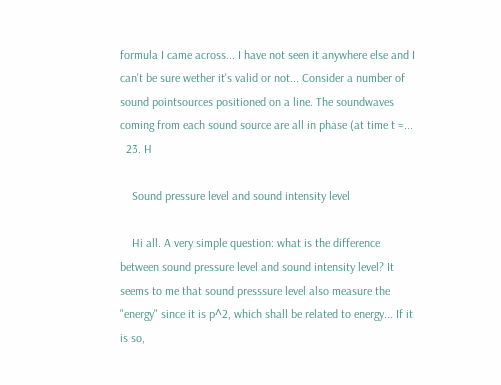formula I came across... I have not seen it anywhere else and I can't be sure wether it's valid or not... Consider a number of sound pointsources positioned on a line. The soundwaves coming from each sound source are all in phase (at time t =...
  23. H

    Sound pressure level and sound intensity level

    Hi all. A very simple question: what is the difference between sound pressure level and sound intensity level? It seems to me that sound presssure level also measure the "energy" since it is p^2, which shall be related to energy... If it is so,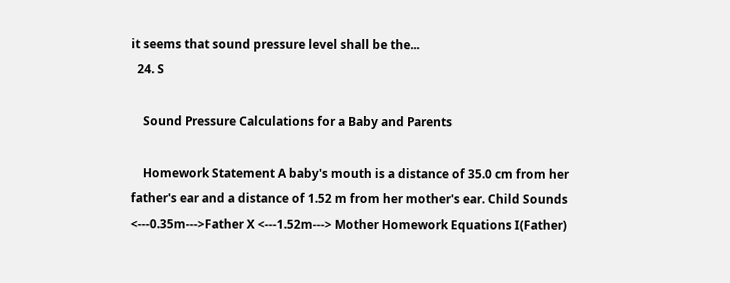it seems that sound pressure level shall be the...
  24. S

    Sound Pressure Calculations for a Baby and Parents

    Homework Statement A baby's mouth is a distance of 35.0 cm from her father's ear and a distance of 1.52 m from her mother's ear. Child Sounds <---0.35m--->Father X <---1.52m---> Mother Homework Equations I(Father)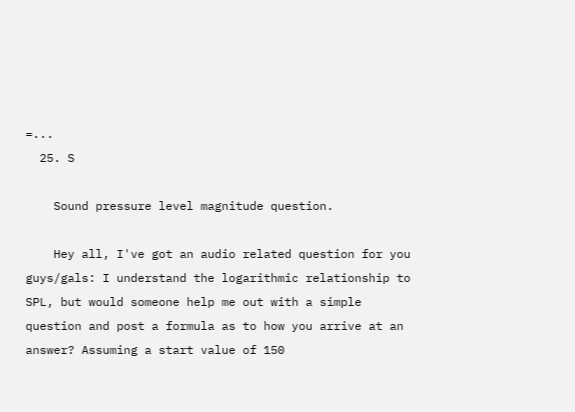=...
  25. S

    Sound pressure level magnitude question.

    Hey all, I've got an audio related question for you guys/gals: I understand the logarithmic relationship to SPL, but would someone help me out with a simple question and post a formula as to how you arrive at an answer? Assuming a start value of 150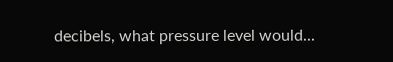decibels, what pressure level would...